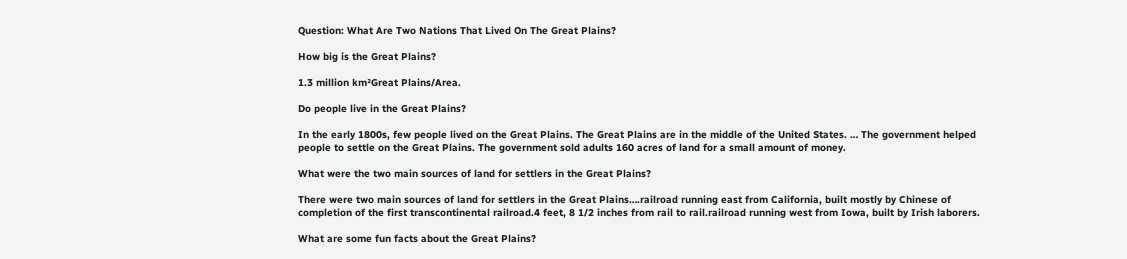Question: What Are Two Nations That Lived On The Great Plains?

How big is the Great Plains?

1.3 million km²Great Plains/Area.

Do people live in the Great Plains?

In the early 1800s, few people lived on the Great Plains. The Great Plains are in the middle of the United States. … The government helped people to settle on the Great Plains. The government sold adults 160 acres of land for a small amount of money.

What were the two main sources of land for settlers in the Great Plains?

There were two main sources of land for settlers in the Great Plains….railroad running east from California, built mostly by Chinese of completion of the first transcontinental railroad.4 feet, 8 1/2 inches from rail to rail.railroad running west from Iowa, built by Irish laborers.

What are some fun facts about the Great Plains?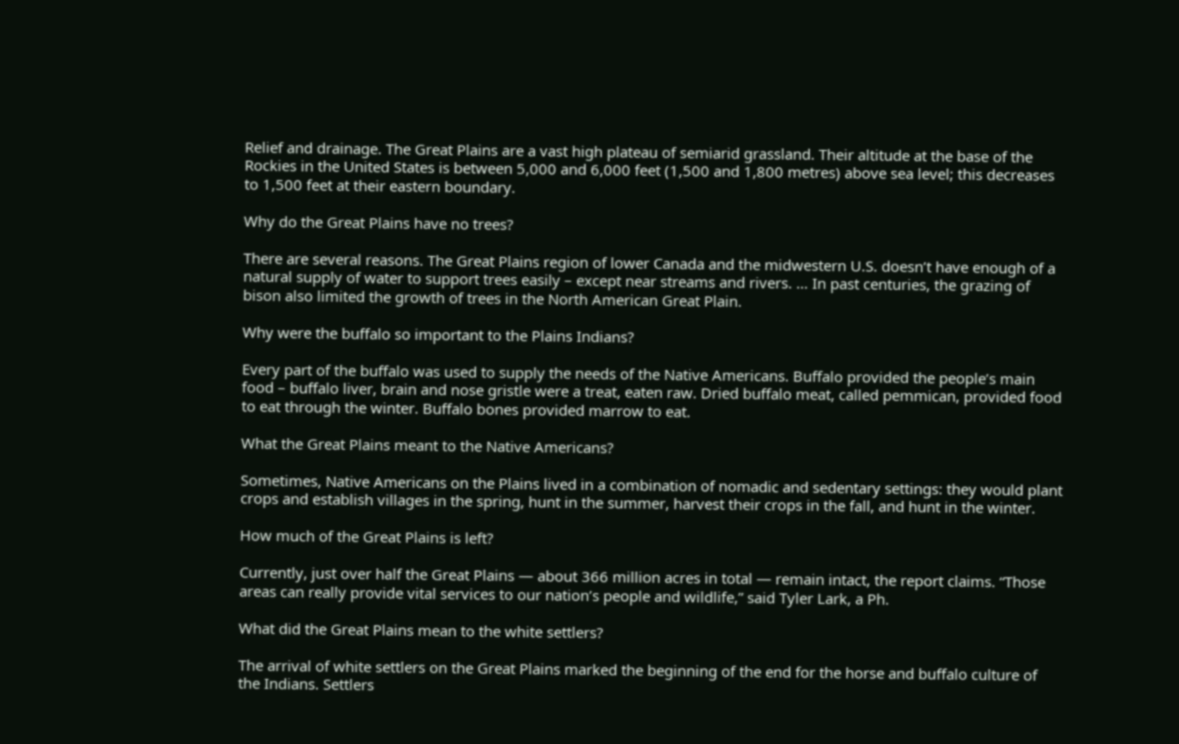Relief and drainage. The Great Plains are a vast high plateau of semiarid grassland. Their altitude at the base of the Rockies in the United States is between 5,000 and 6,000 feet (1,500 and 1,800 metres) above sea level; this decreases to 1,500 feet at their eastern boundary.

Why do the Great Plains have no trees?

There are several reasons. The Great Plains region of lower Canada and the midwestern U.S. doesn’t have enough of a natural supply of water to support trees easily – except near streams and rivers. … In past centuries, the grazing of bison also limited the growth of trees in the North American Great Plain.

Why were the buffalo so important to the Plains Indians?

Every part of the buffalo was used to supply the needs of the Native Americans. Buffalo provided the people’s main food – buffalo liver, brain and nose gristle were a treat, eaten raw. Dried buffalo meat, called pemmican, provided food to eat through the winter. Buffalo bones provided marrow to eat.

What the Great Plains meant to the Native Americans?

Sometimes, Native Americans on the Plains lived in a combination of nomadic and sedentary settings: they would plant crops and establish villages in the spring, hunt in the summer, harvest their crops in the fall, and hunt in the winter.

How much of the Great Plains is left?

Currently, just over half the Great Plains — about 366 million acres in total — remain intact, the report claims. “Those areas can really provide vital services to our nation’s people and wildlife,” said Tyler Lark, a Ph.

What did the Great Plains mean to the white settlers?

The arrival of white settlers on the Great Plains marked the beginning of the end for the horse and buffalo culture of the Indians. Settlers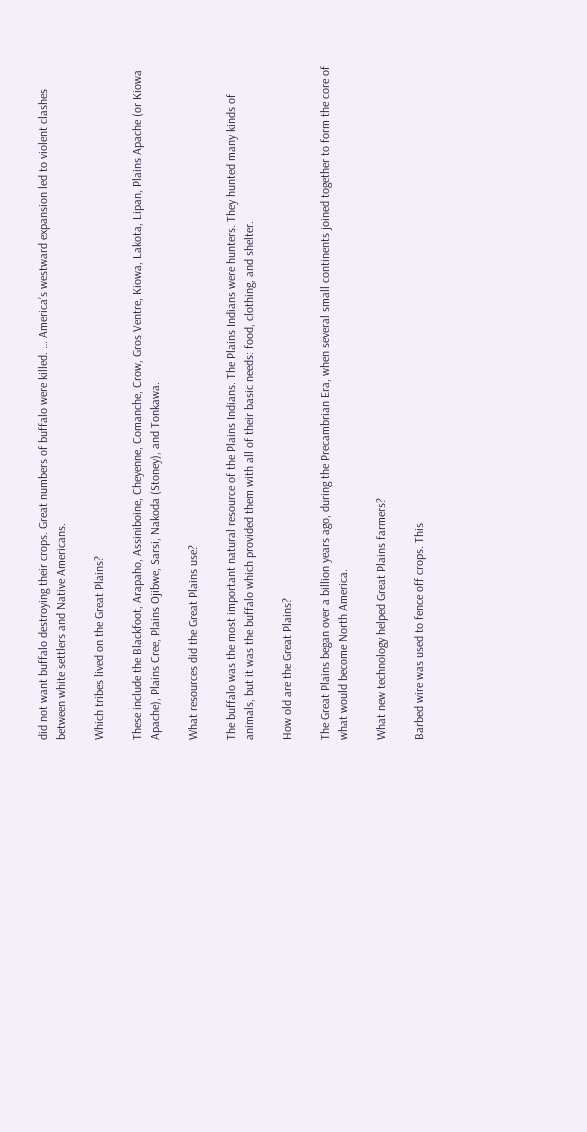did not want buffalo destroying their crops. Great numbers of buffalo were killed. … America’s westward expansion led to violent clashes between white settlers and Native Americans.

Which tribes lived on the Great Plains?

These include the Blackfoot, Arapaho, Assiniboine, Cheyenne, Comanche, Crow, Gros Ventre, Kiowa, Lakota, Lipan, Plains Apache (or Kiowa Apache), Plains Cree, Plains Ojibwe, Sarsi, Nakoda (Stoney), and Tonkawa.

What resources did the Great Plains use?

The buffalo was the most important natural resource of the Plains Indians. The Plains Indians were hunters. They hunted many kinds of animals, but it was the buffalo which provided them with all of their basic needs: food, clothing, and shelter.

How old are the Great Plains?

The Great Plains began over a billion years ago, during the Precambrian Era, when several small continents joined together to form the core of what would become North America.

What new technology helped Great Plains farmers?

Barbed wire was used to fence off crops. This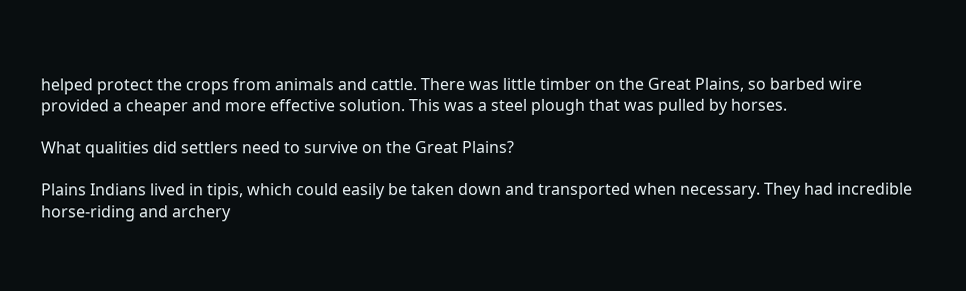helped protect the crops from animals and cattle. There was little timber on the Great Plains, so barbed wire provided a cheaper and more effective solution. This was a steel plough that was pulled by horses.

What qualities did settlers need to survive on the Great Plains?

Plains Indians lived in tipis, which could easily be taken down and transported when necessary. They had incredible horse-riding and archery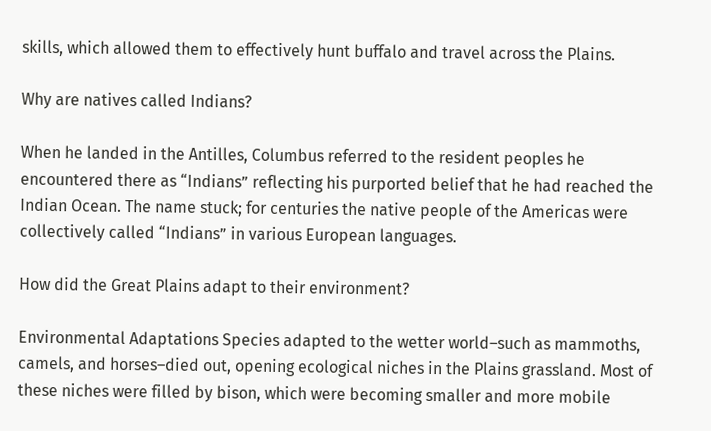skills, which allowed them to effectively hunt buffalo and travel across the Plains.

Why are natives called Indians?

When he landed in the Antilles, Columbus referred to the resident peoples he encountered there as “Indians” reflecting his purported belief that he had reached the Indian Ocean. The name stuck; for centuries the native people of the Americas were collectively called “Indians” in various European languages.

How did the Great Plains adapt to their environment?

Environmental Adaptations Species adapted to the wetter world–such as mammoths, camels, and horses–died out, opening ecological niches in the Plains grassland. Most of these niches were filled by bison, which were becoming smaller and more mobile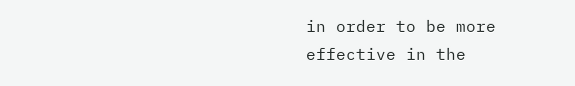in order to be more effective in the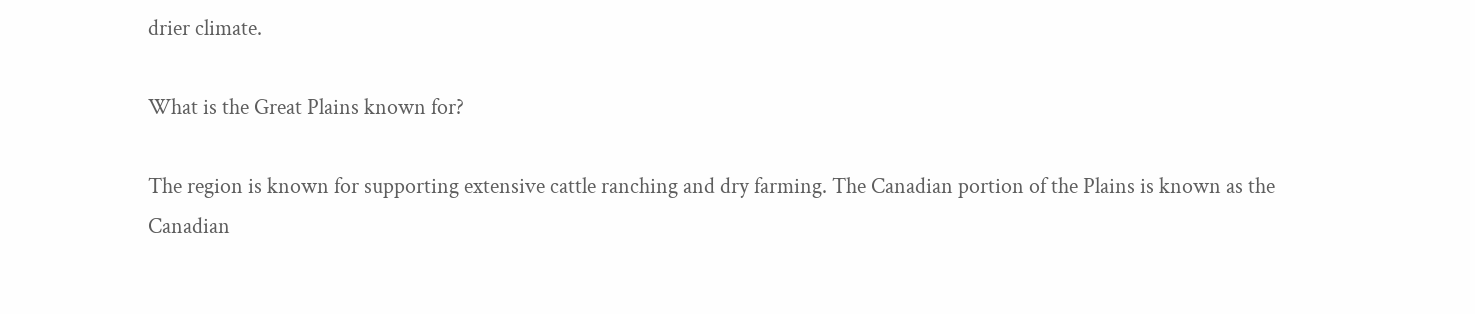drier climate.

What is the Great Plains known for?

The region is known for supporting extensive cattle ranching and dry farming. The Canadian portion of the Plains is known as the Canadian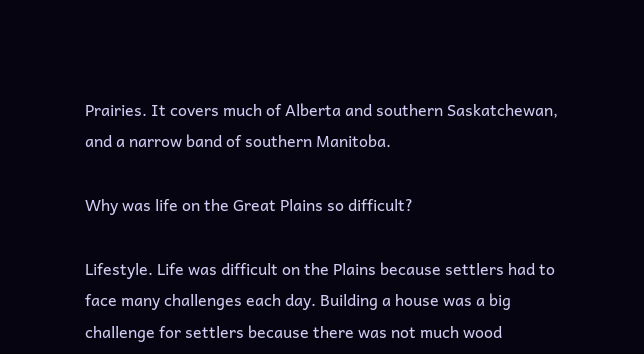Prairies. It covers much of Alberta and southern Saskatchewan, and a narrow band of southern Manitoba.

Why was life on the Great Plains so difficult?

Lifestyle. Life was difficult on the Plains because settlers had to face many challenges each day. Building a house was a big challenge for settlers because there was not much wood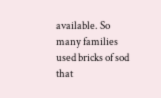available. So many families used bricks of sod that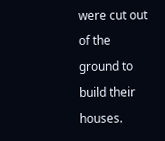were cut out of the ground to build their houses.